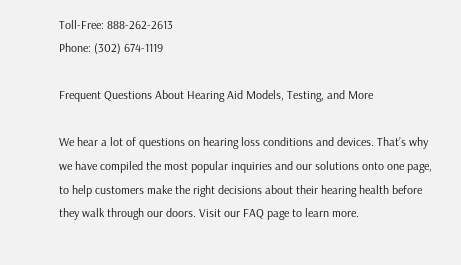Toll-Free: 888-262-2613
Phone: (302) 674-1119

Frequent Questions About Hearing Aid Models, Testing, and More

We hear a lot of questions on hearing loss conditions and devices. That’s why we have compiled the most popular inquiries and our solutions onto one page, to help customers make the right decisions about their hearing health before they walk through our doors. Visit our FAQ page to learn more.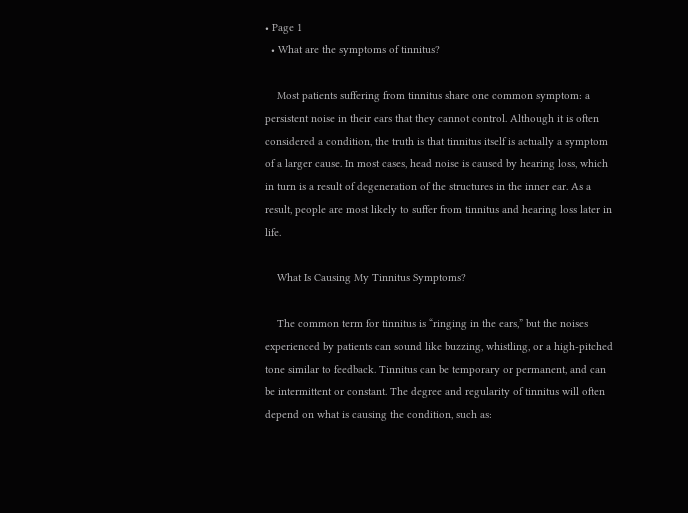• Page 1
  • What are the symptoms of tinnitus?

    Most patients suffering from tinnitus share one common symptom: a persistent noise in their ears that they cannot control. Although it is often considered a condition, the truth is that tinnitus itself is actually a symptom of a larger cause. In most cases, head noise is caused by hearing loss, which in turn is a result of degeneration of the structures in the inner ear. As a result, people are most likely to suffer from tinnitus and hearing loss later in life.

    What Is Causing My Tinnitus Symptoms?

    The common term for tinnitus is “ringing in the ears,” but the noises experienced by patients can sound like buzzing, whistling, or a high-pitched tone similar to feedback. Tinnitus can be temporary or permanent, and can be intermittent or constant. The degree and regularity of tinnitus will often depend on what is causing the condition, such as: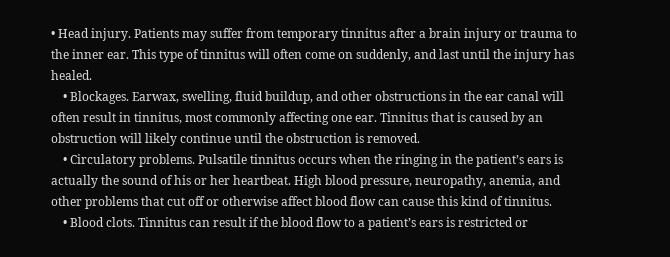• Head injury. Patients may suffer from temporary tinnitus after a brain injury or trauma to the inner ear. This type of tinnitus will often come on suddenly, and last until the injury has healed.
    • Blockages. Earwax, swelling, fluid buildup, and other obstructions in the ear canal will often result in tinnitus, most commonly affecting one ear. Tinnitus that is caused by an obstruction will likely continue until the obstruction is removed.
    • Circulatory problems. Pulsatile tinnitus occurs when the ringing in the patient’s ears is actually the sound of his or her heartbeat. High blood pressure, neuropathy, anemia, and other problems that cut off or otherwise affect blood flow can cause this kind of tinnitus.
    • Blood clots. Tinnitus can result if the blood flow to a patient’s ears is restricted or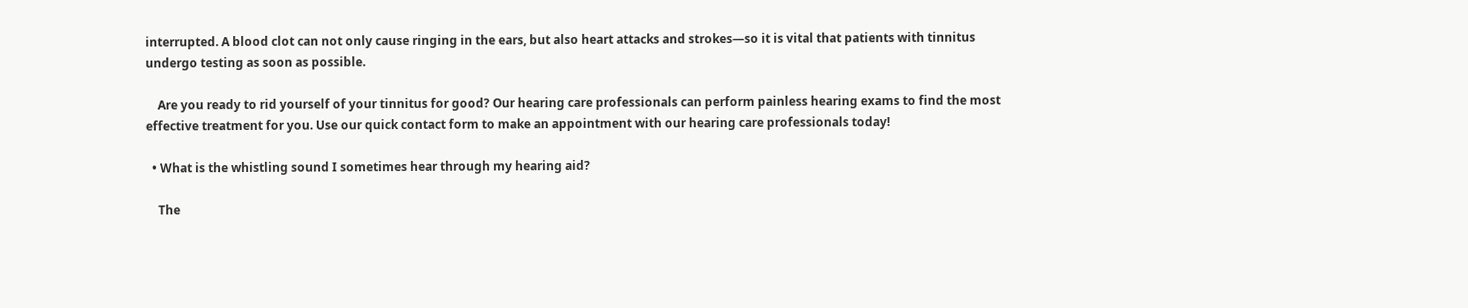interrupted. A blood clot can not only cause ringing in the ears, but also heart attacks and strokes—so it is vital that patients with tinnitus undergo testing as soon as possible.

    Are you ready to rid yourself of your tinnitus for good? Our hearing care professionals can perform painless hearing exams to find the most effective treatment for you. Use our quick contact form to make an appointment with our hearing care professionals today!

  • What is the whistling sound I sometimes hear through my hearing aid?

    The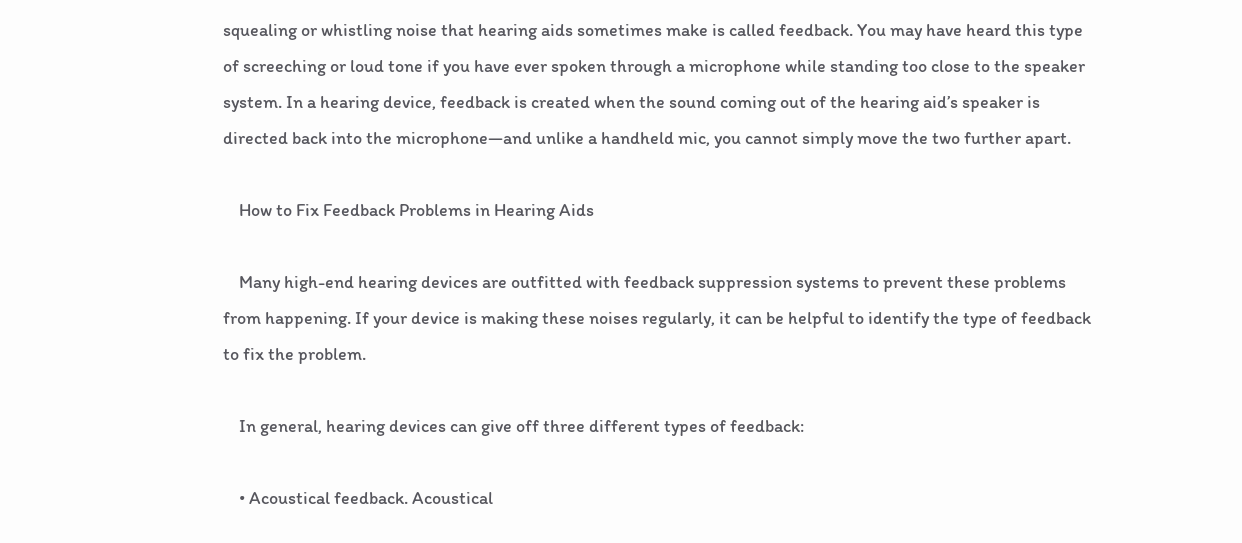squealing or whistling noise that hearing aids sometimes make is called feedback. You may have heard this type of screeching or loud tone if you have ever spoken through a microphone while standing too close to the speaker system. In a hearing device, feedback is created when the sound coming out of the hearing aid’s speaker is directed back into the microphone—and unlike a handheld mic, you cannot simply move the two further apart.

    How to Fix Feedback Problems in Hearing Aids

    Many high-end hearing devices are outfitted with feedback suppression systems to prevent these problems from happening. If your device is making these noises regularly, it can be helpful to identify the type of feedback to fix the problem.

    In general, hearing devices can give off three different types of feedback:

    • Acoustical feedback. Acoustical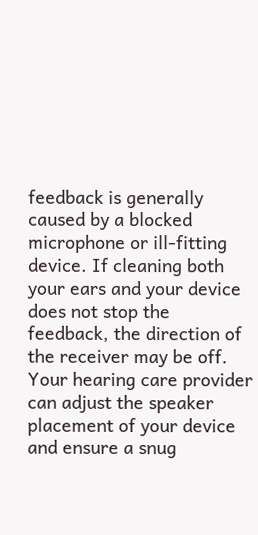feedback is generally caused by a blocked microphone or ill-fitting device. If cleaning both your ears and your device does not stop the feedback, the direction of the receiver may be off. Your hearing care provider can adjust the speaker placement of your device and ensure a snug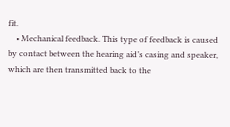fit.
    • Mechanical feedback. This type of feedback is caused by contact between the hearing aid’s casing and speaker, which are then transmitted back to the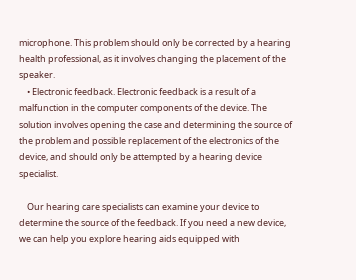microphone. This problem should only be corrected by a hearing health professional, as it involves changing the placement of the speaker.
    • Electronic feedback. Electronic feedback is a result of a malfunction in the computer components of the device. The solution involves opening the case and determining the source of the problem and possible replacement of the electronics of the device, and should only be attempted by a hearing device specialist.

    Our hearing care specialists can examine your device to determine the source of the feedback. If you need a new device, we can help you explore hearing aids equipped with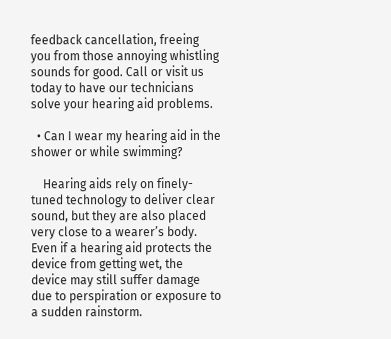feedback cancellation, freeing you from those annoying whistling sounds for good. Call or visit us today to have our technicians solve your hearing aid problems.

  • Can I wear my hearing aid in the shower or while swimming?

    Hearing aids rely on finely-tuned technology to deliver clear sound, but they are also placed very close to a wearer’s body. Even if a hearing aid protects the device from getting wet, the device may still suffer damage due to perspiration or exposure to a sudden rainstorm.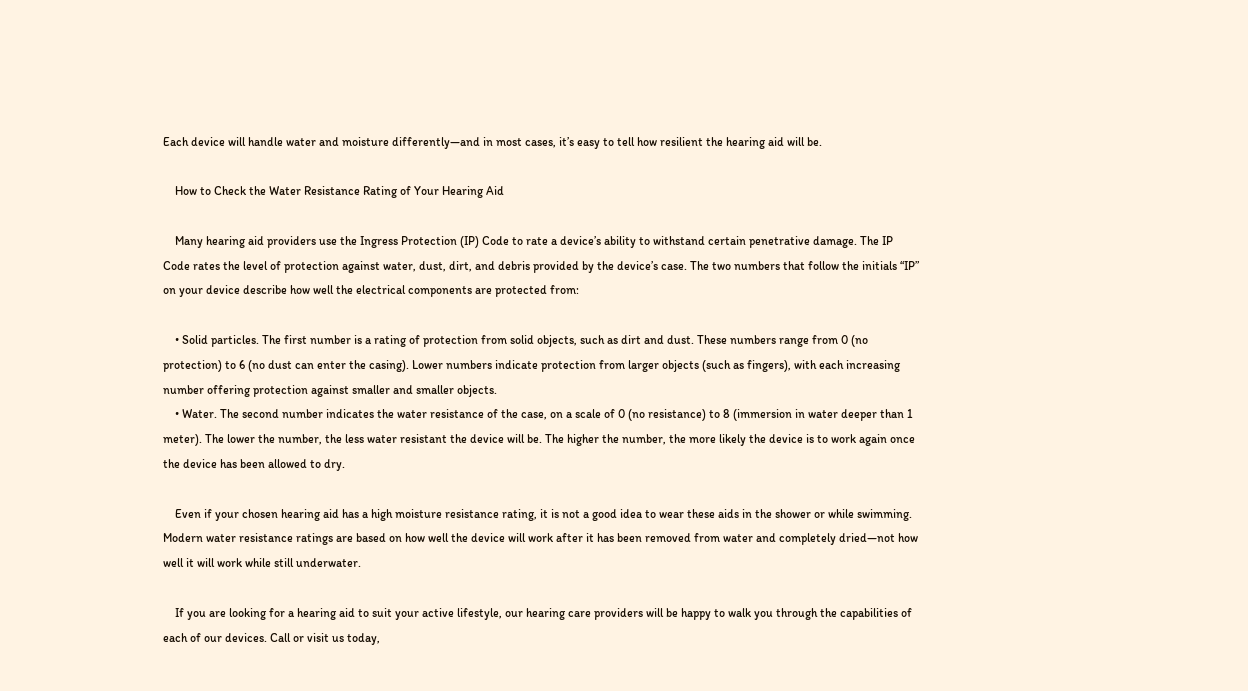Each device will handle water and moisture differently—and in most cases, it’s easy to tell how resilient the hearing aid will be.

    How to Check the Water Resistance Rating of Your Hearing Aid

    Many hearing aid providers use the Ingress Protection (IP) Code to rate a device’s ability to withstand certain penetrative damage. The IP Code rates the level of protection against water, dust, dirt, and debris provided by the device’s case. The two numbers that follow the initials “IP” on your device describe how well the electrical components are protected from:

    • Solid particles. The first number is a rating of protection from solid objects, such as dirt and dust. These numbers range from 0 (no protection) to 6 (no dust can enter the casing). Lower numbers indicate protection from larger objects (such as fingers), with each increasing number offering protection against smaller and smaller objects.
    • Water. The second number indicates the water resistance of the case, on a scale of 0 (no resistance) to 8 (immersion in water deeper than 1 meter). The lower the number, the less water resistant the device will be. The higher the number, the more likely the device is to work again once the device has been allowed to dry.

    Even if your chosen hearing aid has a high moisture resistance rating, it is not a good idea to wear these aids in the shower or while swimming. Modern water resistance ratings are based on how well the device will work after it has been removed from water and completely dried—not how well it will work while still underwater.

    If you are looking for a hearing aid to suit your active lifestyle, our hearing care providers will be happy to walk you through the capabilities of each of our devices. Call or visit us today,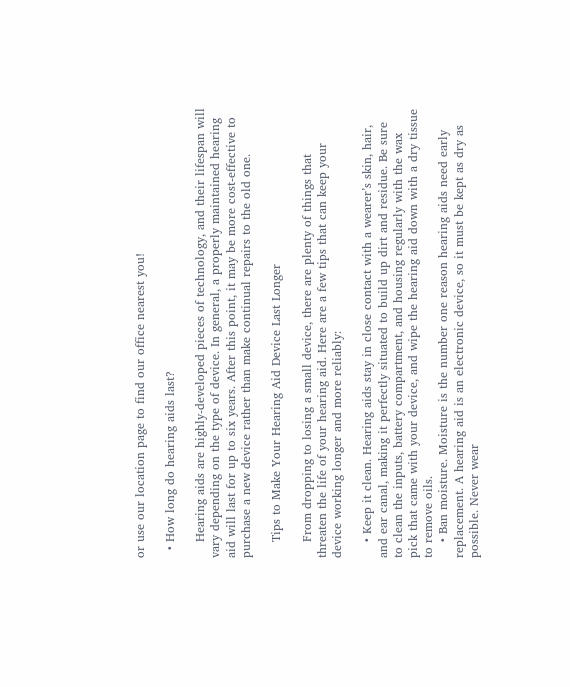or use our location page to find our office nearest you!

  • How long do hearing aids last?

    Hearing aids are highly-developed pieces of technology, and their lifespan will vary depending on the type of device. In general, a properly maintained hearing aid will last for up to six years. After this point, it may be more cost-effective to purchase a new device rather than make continual repairs to the old one.

    Tips to Make Your Hearing Aid Device Last Longer

    From dropping to losing a small device, there are plenty of things that threaten the life of your hearing aid. Here are a few tips that can keep your device working longer and more reliably:

    • Keep it clean. Hearing aids stay in close contact with a wearer’s skin, hair, and ear canal, making it perfectly situated to build up dirt and residue. Be sure to clean the inputs, battery compartment, and housing regularly with the wax pick that came with your device, and wipe the hearing aid down with a dry tissue to remove oils.
    • Ban moisture. Moisture is the number one reason hearing aids need early replacement. A hearing aid is an electronic device, so it must be kept as dry as possible. Never wear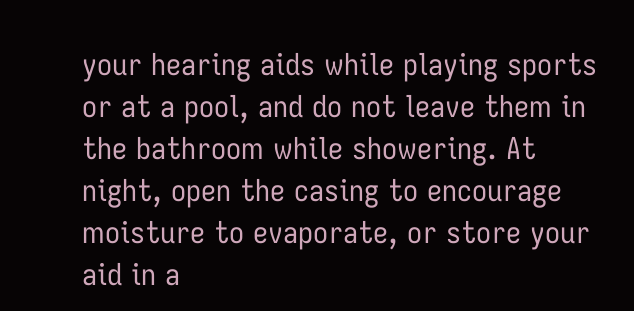your hearing aids while playing sports or at a pool, and do not leave them in the bathroom while showering. At night, open the casing to encourage moisture to evaporate, or store your aid in a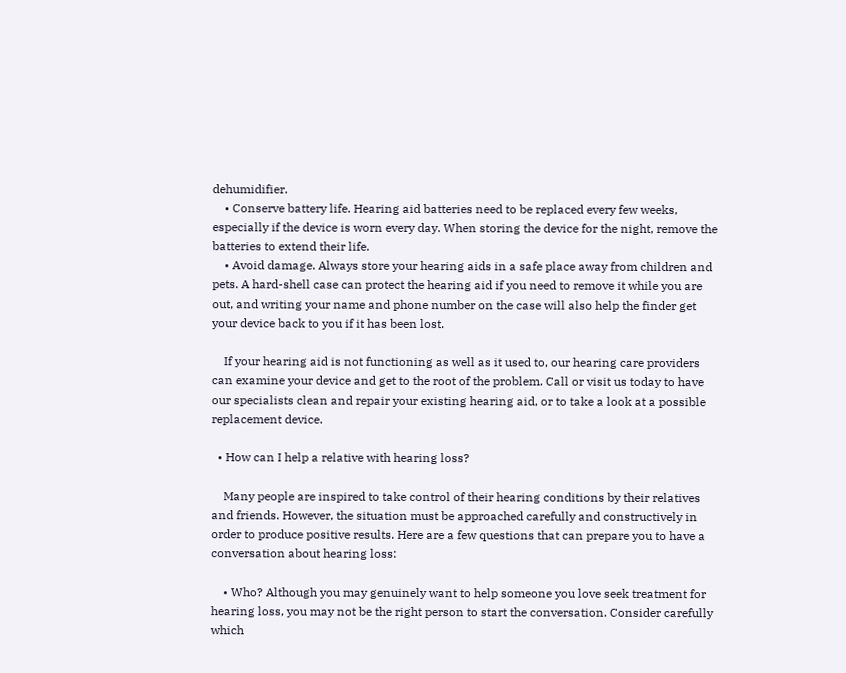dehumidifier.
    • Conserve battery life. Hearing aid batteries need to be replaced every few weeks, especially if the device is worn every day. When storing the device for the night, remove the batteries to extend their life.
    • Avoid damage. Always store your hearing aids in a safe place away from children and pets. A hard-shell case can protect the hearing aid if you need to remove it while you are out, and writing your name and phone number on the case will also help the finder get your device back to you if it has been lost.

    If your hearing aid is not functioning as well as it used to, our hearing care providers can examine your device and get to the root of the problem. Call or visit us today to have our specialists clean and repair your existing hearing aid, or to take a look at a possible replacement device.

  • How can I help a relative with hearing loss?

    Many people are inspired to take control of their hearing conditions by their relatives and friends. However, the situation must be approached carefully and constructively in order to produce positive results. Here are a few questions that can prepare you to have a conversation about hearing loss:

    • Who? Although you may genuinely want to help someone you love seek treatment for hearing loss, you may not be the right person to start the conversation. Consider carefully which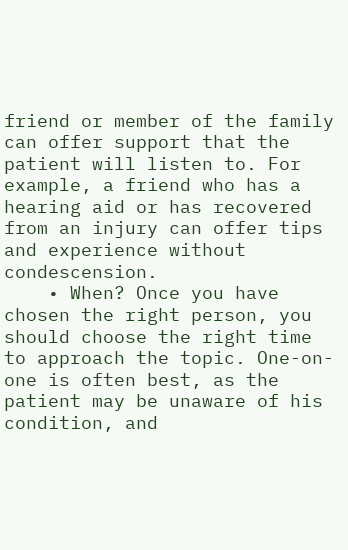friend or member of the family can offer support that the patient will listen to. For example, a friend who has a hearing aid or has recovered from an injury can offer tips and experience without condescension.
    • When? Once you have chosen the right person, you should choose the right time to approach the topic. One-on-one is often best, as the patient may be unaware of his condition, and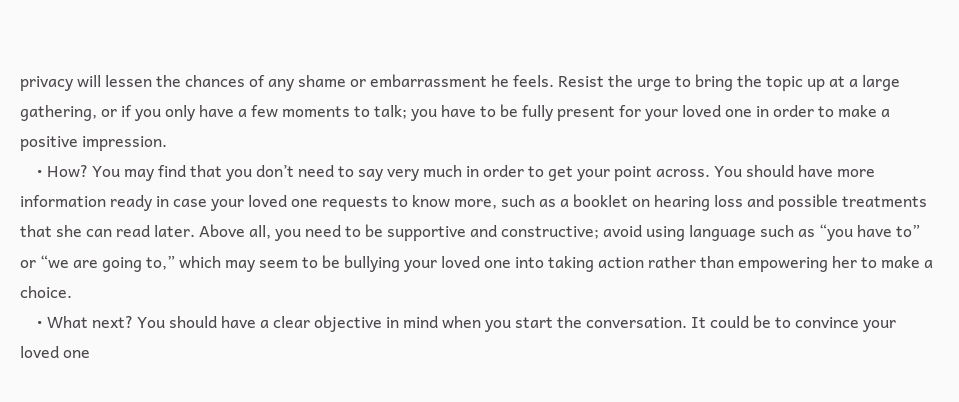privacy will lessen the chances of any shame or embarrassment he feels. Resist the urge to bring the topic up at a large gathering, or if you only have a few moments to talk; you have to be fully present for your loved one in order to make a positive impression.
    • How? You may find that you don’t need to say very much in order to get your point across. You should have more information ready in case your loved one requests to know more, such as a booklet on hearing loss and possible treatments that she can read later. Above all, you need to be supportive and constructive; avoid using language such as “you have to” or “we are going to,” which may seem to be bullying your loved one into taking action rather than empowering her to make a choice.
    • What next? You should have a clear objective in mind when you start the conversation. It could be to convince your loved one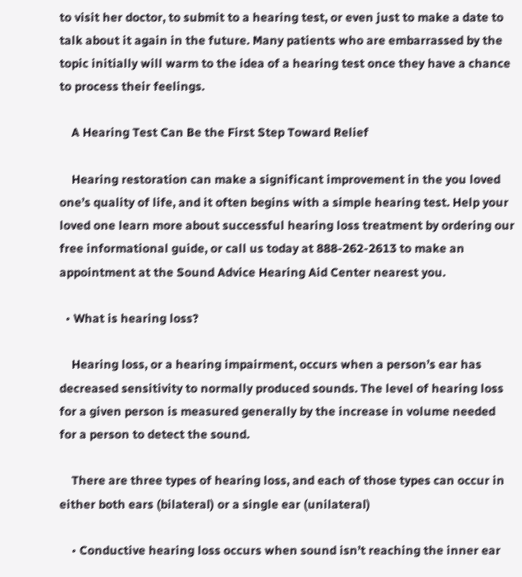to visit her doctor, to submit to a hearing test, or even just to make a date to talk about it again in the future. Many patients who are embarrassed by the topic initially will warm to the idea of a hearing test once they have a chance to process their feelings.

    A Hearing Test Can Be the First Step Toward Relief

    Hearing restoration can make a significant improvement in the you loved one’s quality of life, and it often begins with a simple hearing test. Help your loved one learn more about successful hearing loss treatment by ordering our free informational guide, or call us today at 888-262-2613 to make an appointment at the Sound Advice Hearing Aid Center nearest you.

  • What is hearing loss?

    Hearing loss, or a hearing impairment, occurs when a person’s ear has decreased sensitivity to normally produced sounds. The level of hearing loss for a given person is measured generally by the increase in volume needed for a person to detect the sound.

    There are three types of hearing loss, and each of those types can occur in either both ears (bilateral) or a single ear (unilateral)

    • Conductive hearing loss occurs when sound isn’t reaching the inner ear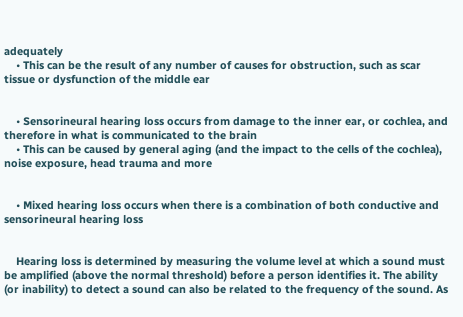adequately
    • This can be the result of any number of causes for obstruction, such as scar tissue or dysfunction of the middle ear


    • Sensorineural hearing loss occurs from damage to the inner ear, or cochlea, and therefore in what is communicated to the brain
    • This can be caused by general aging (and the impact to the cells of the cochlea), noise exposure, head trauma and more


    • Mixed hearing loss occurs when there is a combination of both conductive and sensorineural hearing loss


    Hearing loss is determined by measuring the volume level at which a sound must be amplified (above the normal threshold) before a person identifies it. The ability (or inability) to detect a sound can also be related to the frequency of the sound. As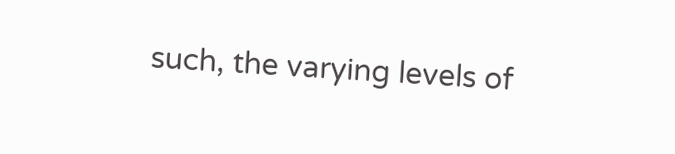such, the varying levels of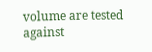volume are tested against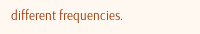different frequencies.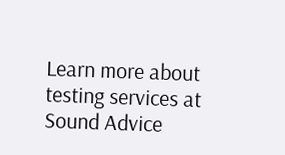Learn more about testing services at Sound Advice